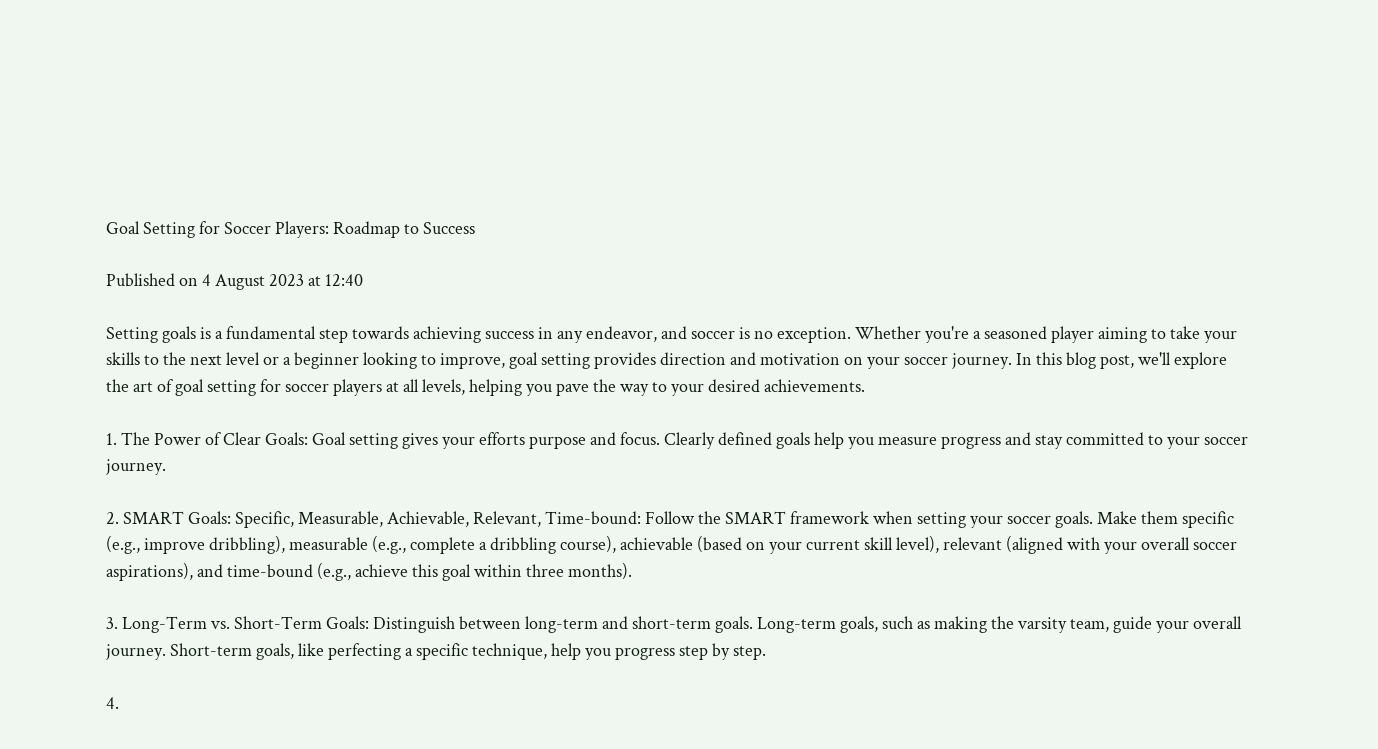Goal Setting for Soccer Players: Roadmap to Success

Published on 4 August 2023 at 12:40

Setting goals is a fundamental step towards achieving success in any endeavor, and soccer is no exception. Whether you're a seasoned player aiming to take your skills to the next level or a beginner looking to improve, goal setting provides direction and motivation on your soccer journey. In this blog post, we'll explore the art of goal setting for soccer players at all levels, helping you pave the way to your desired achievements.

1. The Power of Clear Goals: Goal setting gives your efforts purpose and focus. Clearly defined goals help you measure progress and stay committed to your soccer journey.

2. SMART Goals: Specific, Measurable, Achievable, Relevant, Time-bound: Follow the SMART framework when setting your soccer goals. Make them specific (e.g., improve dribbling), measurable (e.g., complete a dribbling course), achievable (based on your current skill level), relevant (aligned with your overall soccer aspirations), and time-bound (e.g., achieve this goal within three months).

3. Long-Term vs. Short-Term Goals: Distinguish between long-term and short-term goals. Long-term goals, such as making the varsity team, guide your overall journey. Short-term goals, like perfecting a specific technique, help you progress step by step.

4.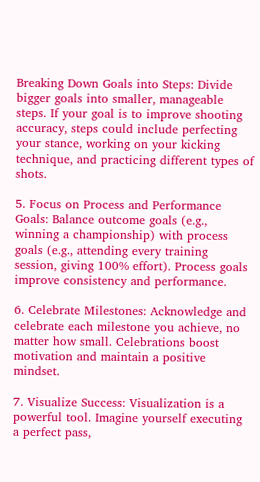Breaking Down Goals into Steps: Divide bigger goals into smaller, manageable steps. If your goal is to improve shooting accuracy, steps could include perfecting your stance, working on your kicking technique, and practicing different types of shots.

5. Focus on Process and Performance Goals: Balance outcome goals (e.g., winning a championship) with process goals (e.g., attending every training session, giving 100% effort). Process goals improve consistency and performance.

6. Celebrate Milestones: Acknowledge and celebrate each milestone you achieve, no matter how small. Celebrations boost motivation and maintain a positive mindset.

7. Visualize Success: Visualization is a powerful tool. Imagine yourself executing a perfect pass,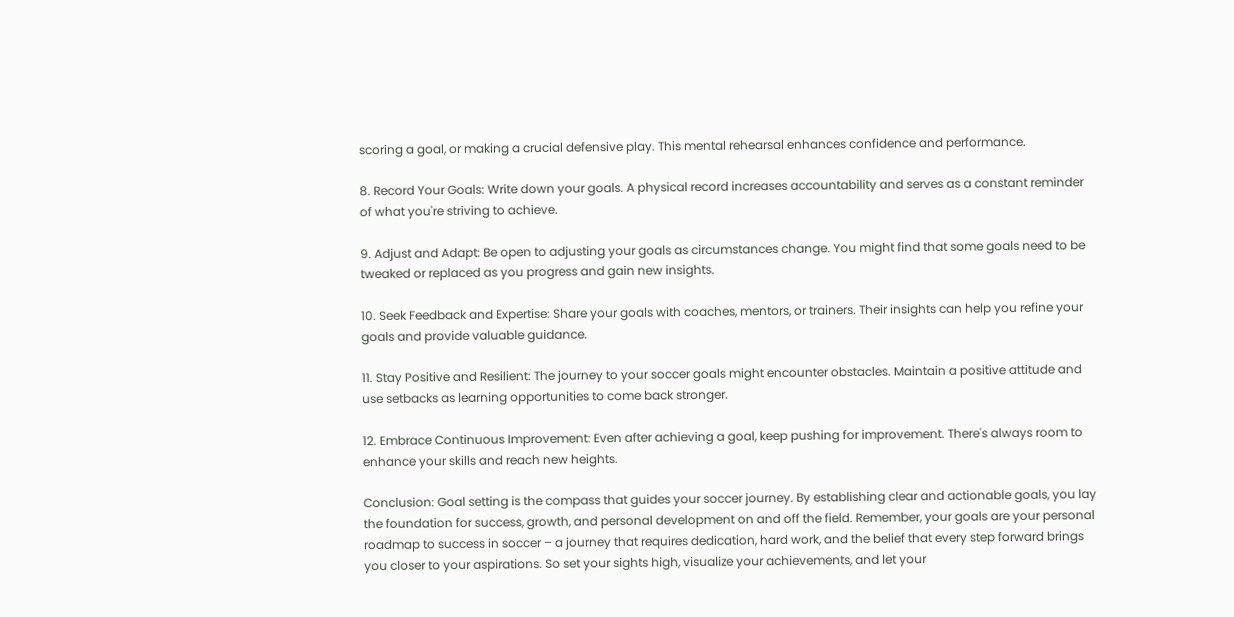scoring a goal, or making a crucial defensive play. This mental rehearsal enhances confidence and performance.

8. Record Your Goals: Write down your goals. A physical record increases accountability and serves as a constant reminder of what you're striving to achieve.

9. Adjust and Adapt: Be open to adjusting your goals as circumstances change. You might find that some goals need to be tweaked or replaced as you progress and gain new insights.

10. Seek Feedback and Expertise: Share your goals with coaches, mentors, or trainers. Their insights can help you refine your goals and provide valuable guidance.

11. Stay Positive and Resilient: The journey to your soccer goals might encounter obstacles. Maintain a positive attitude and use setbacks as learning opportunities to come back stronger.

12. Embrace Continuous Improvement: Even after achieving a goal, keep pushing for improvement. There's always room to enhance your skills and reach new heights.

Conclusion: Goal setting is the compass that guides your soccer journey. By establishing clear and actionable goals, you lay the foundation for success, growth, and personal development on and off the field. Remember, your goals are your personal roadmap to success in soccer – a journey that requires dedication, hard work, and the belief that every step forward brings you closer to your aspirations. So set your sights high, visualize your achievements, and let your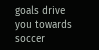goals drive you towards soccer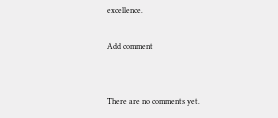excellence.

Add comment


There are no comments yet.